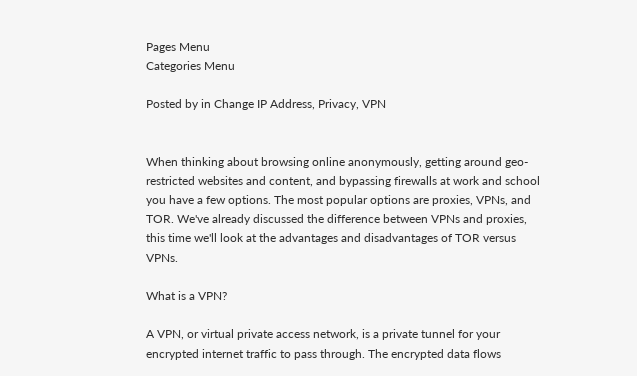Pages Menu
Categories Menu

Posted by in Change IP Address, Privacy, VPN


When thinking about browsing online anonymously, getting around geo-restricted websites and content, and bypassing firewalls at work and school you have a few options. The most popular options are proxies, VPNs, and TOR. We've already discussed the difference between VPNs and proxies, this time we'll look at the advantages and disadvantages of TOR versus VPNs.

What is a VPN?

A VPN, or virtual private access network, is a private tunnel for your encrypted internet traffic to pass through. The encrypted data flows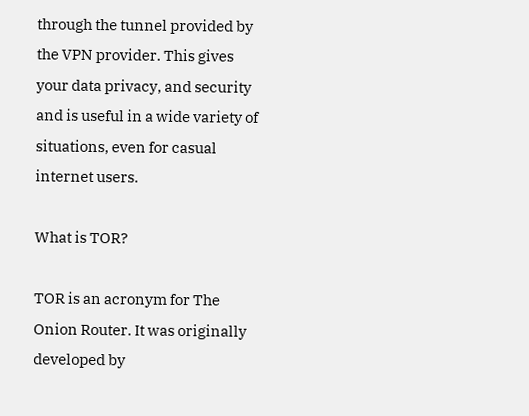through the tunnel provided by the VPN provider. This gives your data privacy, and security and is useful in a wide variety of situations, even for casual internet users.

What is TOR?

TOR is an acronym for The Onion Router. It was originally developed by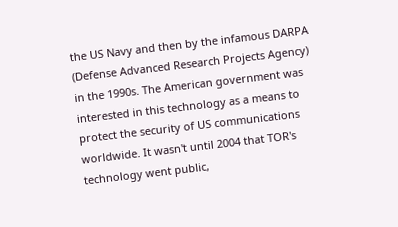the US Navy and then by the infamous DARPA (Defense Advanced Research Projects Agency) in the 1990s. The American government was interested in this technology as a means to protect the security of US communications worldwide. It wasn't until 2004 that TOR's technology went public,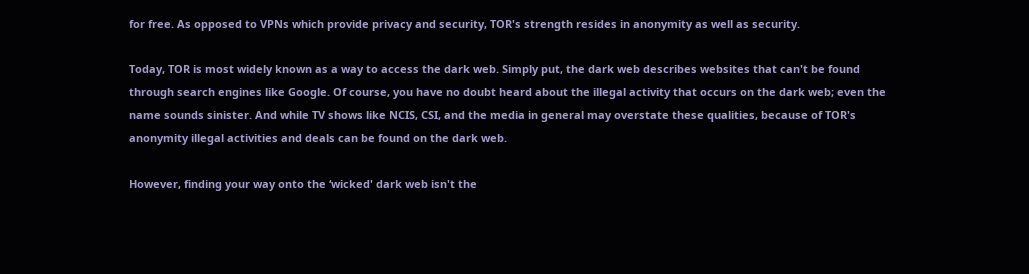for free. As opposed to VPNs which provide privacy and security, TOR's strength resides in anonymity as well as security.

Today, TOR is most widely known as a way to access the dark web. Simply put, the dark web describes websites that can't be found through search engines like Google. Of course, you have no doubt heard about the illegal activity that occurs on the dark web; even the name sounds sinister. And while TV shows like NCIS, CSI, and the media in general may overstate these qualities, because of TOR's anonymity illegal activities and deals can be found on the dark web.

However, finding your way onto the ‘wicked' dark web isn't the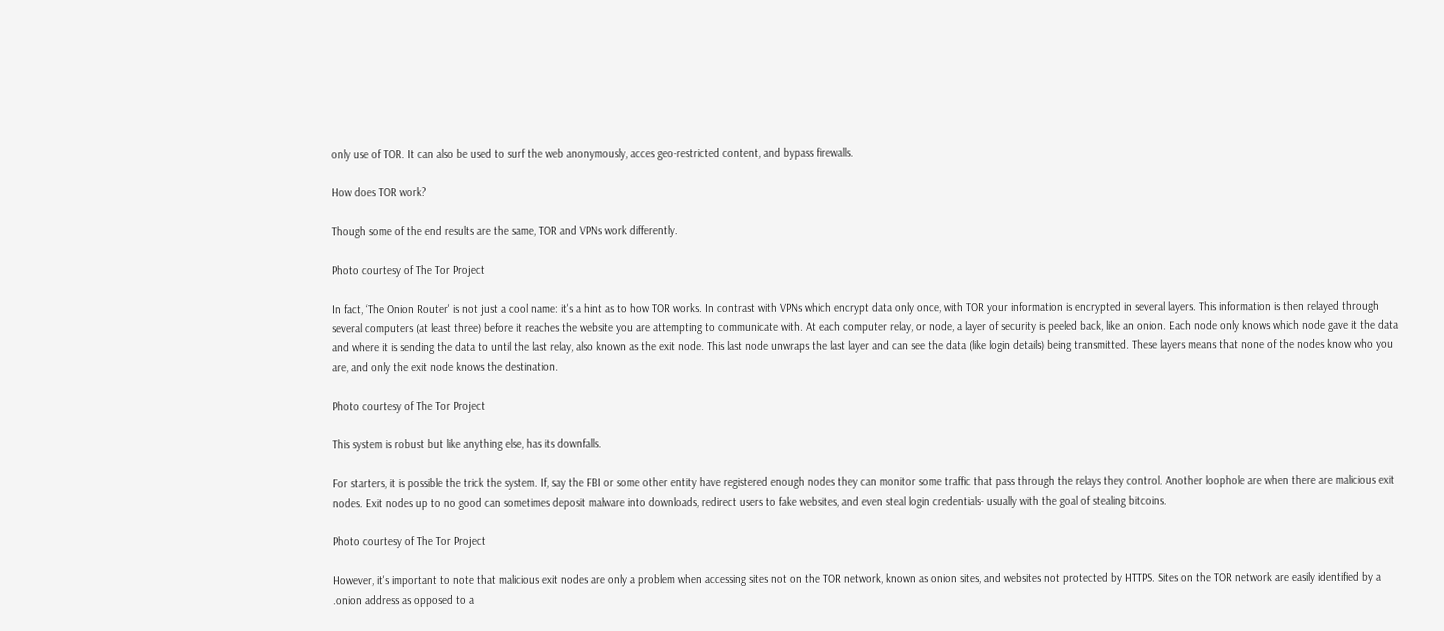only use of TOR. It can also be used to surf the web anonymously, acces geo-restricted content, and bypass firewalls.

How does TOR work?

Though some of the end results are the same, TOR and VPNs work differently.

Photo courtesy of The Tor Project

In fact, ‘The Onion Router' is not just a cool name: it's a hint as to how TOR works. In contrast with VPNs which encrypt data only once, with TOR your information is encrypted in several layers. This information is then relayed through several computers (at least three) before it reaches the website you are attempting to communicate with. At each computer relay, or node, a layer of security is peeled back, like an onion. Each node only knows which node gave it the data and where it is sending the data to until the last relay, also known as the exit node. This last node unwraps the last layer and can see the data (like login details) being transmitted. These layers means that none of the nodes know who you are, and only the exit node knows the destination.

Photo courtesy of The Tor Project

This system is robust but like anything else, has its downfalls.

For starters, it is possible the trick the system. If, say the FBI or some other entity have registered enough nodes they can monitor some traffic that pass through the relays they control. Another loophole are when there are malicious exit nodes. Exit nodes up to no good can sometimes deposit malware into downloads, redirect users to fake websites, and even steal login credentials- usually with the goal of stealing bitcoins.

Photo courtesy of The Tor Project

However, it's important to note that malicious exit nodes are only a problem when accessing sites not on the TOR network, known as onion sites, and websites not protected by HTTPS. Sites on the TOR network are easily identified by a .onion address as opposed to a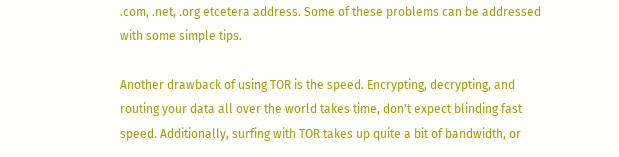.com, .net, .org etcetera address. Some of these problems can be addressed with some simple tips.

Another drawback of using TOR is the speed. Encrypting, decrypting, and routing your data all over the world takes time, don't expect blinding fast speed. Additionally, surfing with TOR takes up quite a bit of bandwidth, or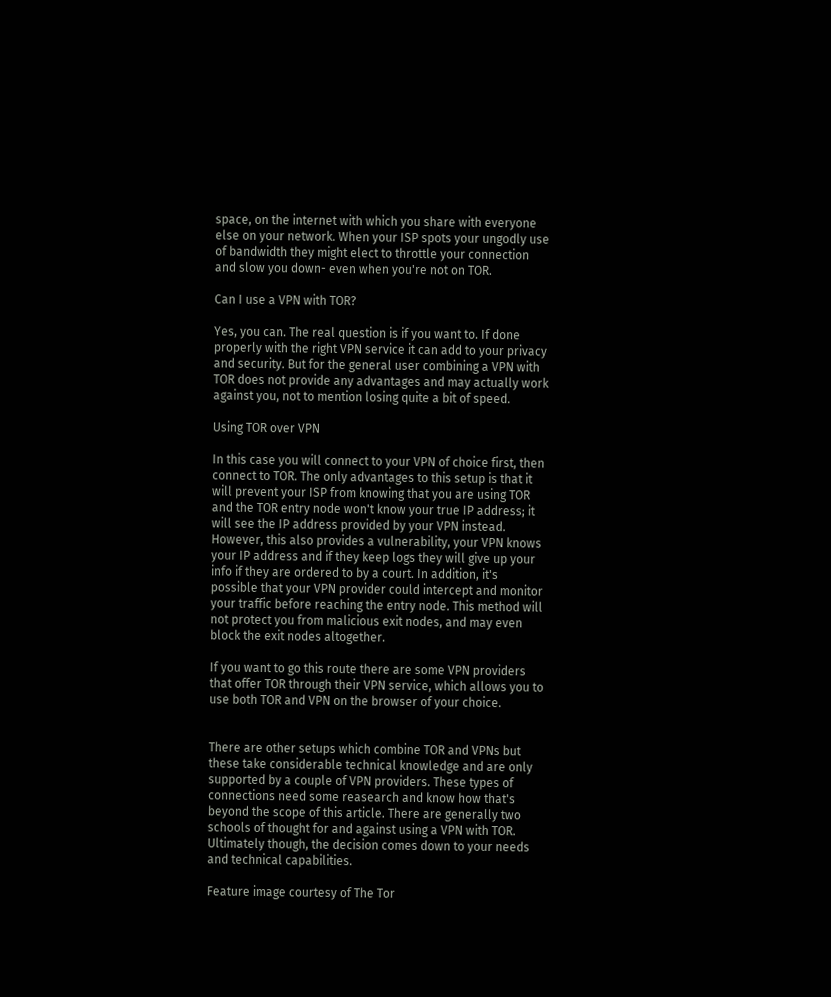space, on the internet with which you share with everyone else on your network. When your ISP spots your ungodly use of bandwidth they might elect to throttle your connection and slow you down- even when you're not on TOR.

Can I use a VPN with TOR?

Yes, you can. The real question is if you want to. If done properly with the right VPN service it can add to your privacy and security. But for the general user combining a VPN with TOR does not provide any advantages and may actually work against you, not to mention losing quite a bit of speed.

Using TOR over VPN

In this case you will connect to your VPN of choice first, then connect to TOR. The only advantages to this setup is that it will prevent your ISP from knowing that you are using TOR and the TOR entry node won't know your true IP address; it will see the IP address provided by your VPN instead. However, this also provides a vulnerability, your VPN knows your IP address and if they keep logs they will give up your info if they are ordered to by a court. In addition, it's possible that your VPN provider could intercept and monitor your traffic before reaching the entry node. This method will not protect you from malicious exit nodes, and may even block the exit nodes altogether.

If you want to go this route there are some VPN providers that offer TOR through their VPN service, which allows you to use both TOR and VPN on the browser of your choice.


There are other setups which combine TOR and VPNs but these take considerable technical knowledge and are only supported by a couple of VPN providers. These types of connections need some reasearch and know how that's beyond the scope of this article. There are generally two schools of thought for and against using a VPN with TOR. Ultimately though, the decision comes down to your needs and technical capabilities.

Feature image courtesy of The Tor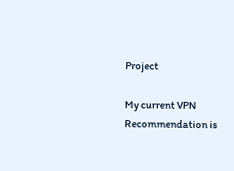Project

My current VPN Recommendation is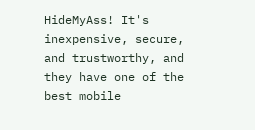HideMyAss! It's inexpensive, secure, and trustworthy, and they have one of the best mobile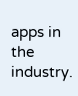apps in the industry.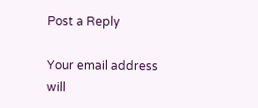Post a Reply

Your email address will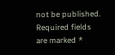not be published. Required fields are marked *